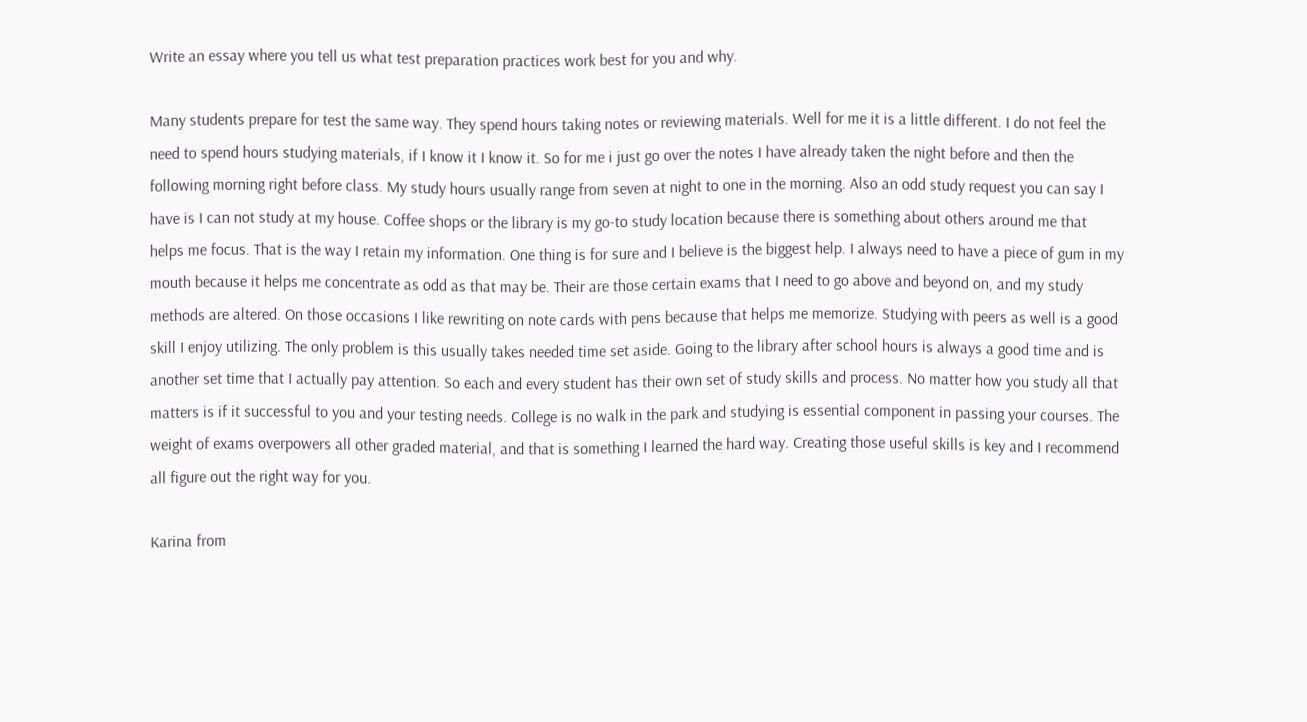Write an essay where you tell us what test preparation practices work best for you and why.

Many students prepare for test the same way. They spend hours taking notes or reviewing materials. Well for me it is a little different. I do not feel the need to spend hours studying materials, if I know it I know it. So for me i just go over the notes I have already taken the night before and then the following morning right before class. My study hours usually range from seven at night to one in the morning. Also an odd study request you can say I have is I can not study at my house. Coffee shops or the library is my go-to study location because there is something about others around me that helps me focus. That is the way I retain my information. One thing is for sure and I believe is the biggest help. I always need to have a piece of gum in my mouth because it helps me concentrate as odd as that may be. Their are those certain exams that I need to go above and beyond on, and my study methods are altered. On those occasions I like rewriting on note cards with pens because that helps me memorize. Studying with peers as well is a good skill I enjoy utilizing. The only problem is this usually takes needed time set aside. Going to the library after school hours is always a good time and is another set time that I actually pay attention. So each and every student has their own set of study skills and process. No matter how you study all that matters is if it successful to you and your testing needs. College is no walk in the park and studying is essential component in passing your courses. The weight of exams overpowers all other graded material, and that is something I learned the hard way. Creating those useful skills is key and I recommend all figure out the right way for you.

Karina from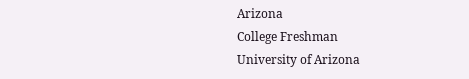Arizona
College Freshman
University of Arizona